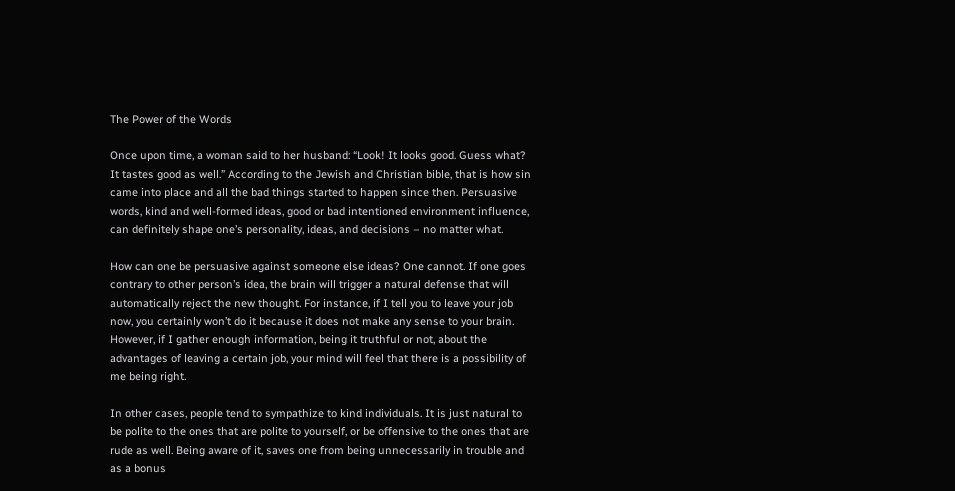The Power of the Words

Once upon time, a woman said to her husband: “Look! It looks good. Guess what? It tastes good as well.” According to the Jewish and Christian bible, that is how sin came into place and all the bad things started to happen since then. Persuasive words, kind and well-formed ideas, good or bad intentioned environment influence, can definitely shape one’s personality, ideas, and decisions – no matter what.

How can one be persuasive against someone else ideas? One cannot. If one goes contrary to other person’s idea, the brain will trigger a natural defense that will automatically reject the new thought. For instance, if I tell you to leave your job now, you certainly won’t do it because it does not make any sense to your brain. However, if I gather enough information, being it truthful or not, about the advantages of leaving a certain job, your mind will feel that there is a possibility of me being right.

In other cases, people tend to sympathize to kind individuals. It is just natural to be polite to the ones that are polite to yourself, or be offensive to the ones that are rude as well. Being aware of it, saves one from being unnecessarily in trouble and as a bonus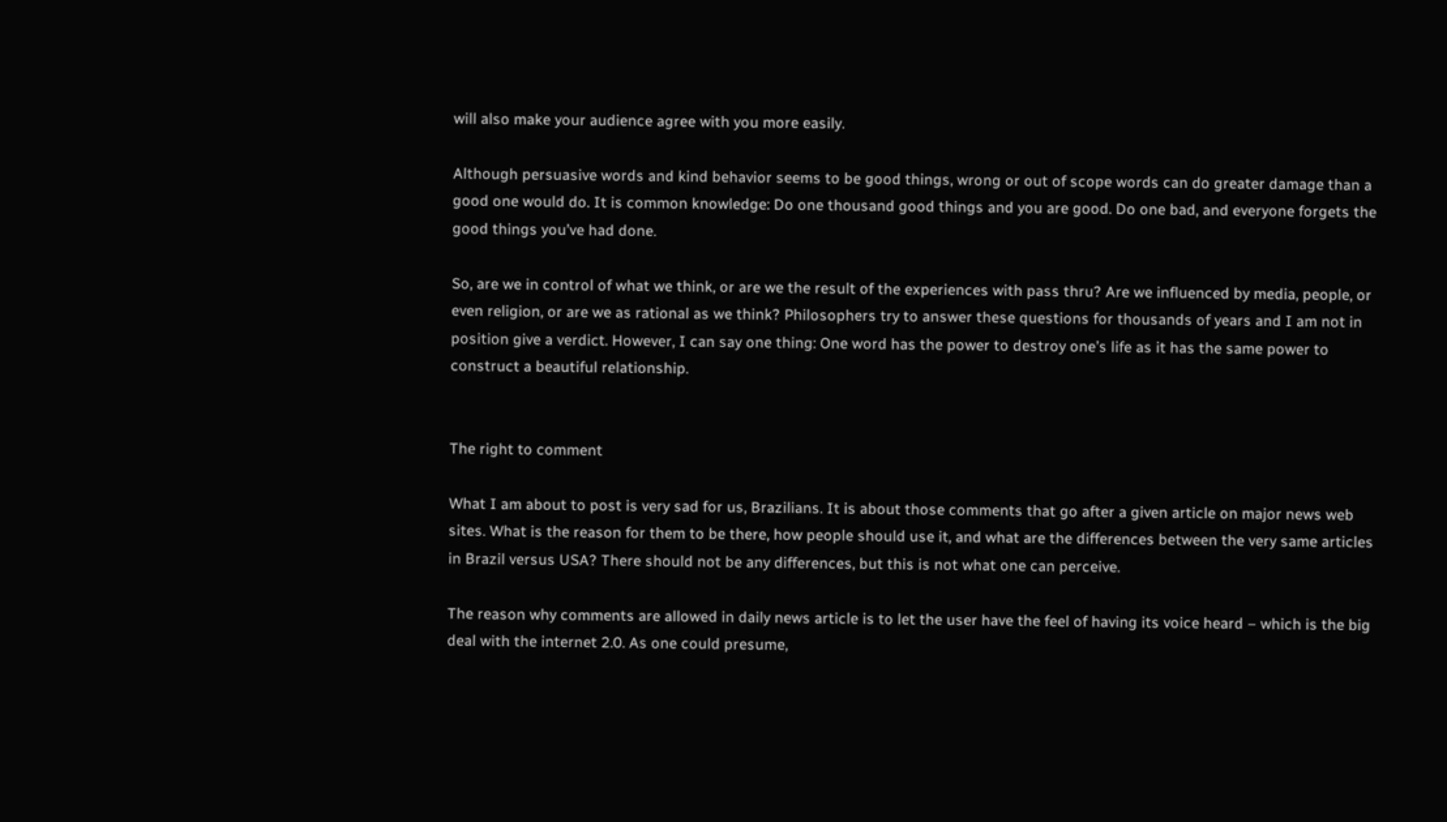will also make your audience agree with you more easily.

Although persuasive words and kind behavior seems to be good things, wrong or out of scope words can do greater damage than a good one would do. It is common knowledge: Do one thousand good things and you are good. Do one bad, and everyone forgets the good things you’ve had done.

So, are we in control of what we think, or are we the result of the experiences with pass thru? Are we influenced by media, people, or even religion, or are we as rational as we think? Philosophers try to answer these questions for thousands of years and I am not in position give a verdict. However, I can say one thing: One word has the power to destroy one’s life as it has the same power to construct a beautiful relationship.


The right to comment

What I am about to post is very sad for us, Brazilians. It is about those comments that go after a given article on major news web sites. What is the reason for them to be there, how people should use it, and what are the differences between the very same articles in Brazil versus USA? There should not be any differences, but this is not what one can perceive.

The reason why comments are allowed in daily news article is to let the user have the feel of having its voice heard – which is the big deal with the internet 2.0. As one could presume,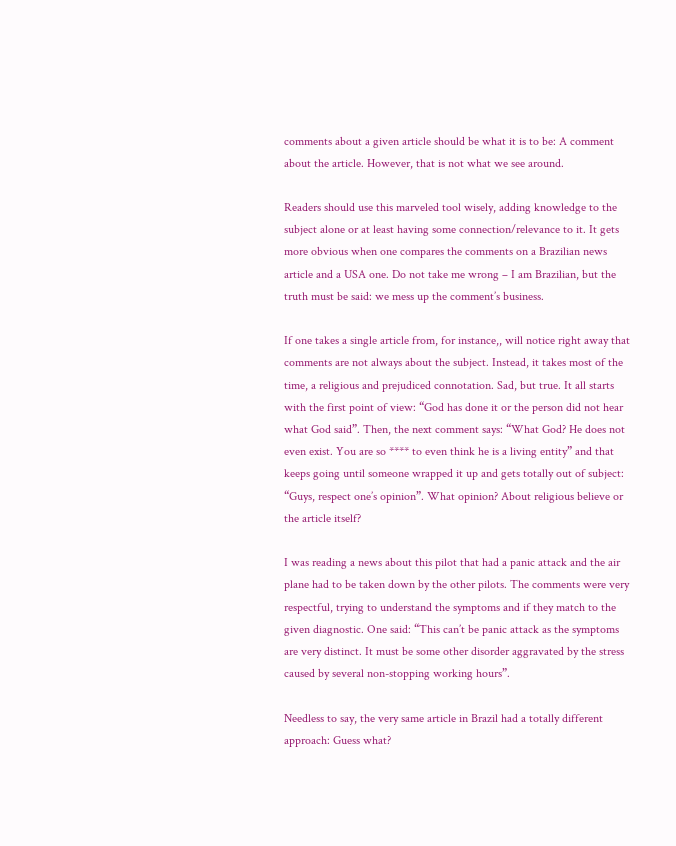comments about a given article should be what it is to be: A comment about the article. However, that is not what we see around.

Readers should use this marveled tool wisely, adding knowledge to the subject alone or at least having some connection/relevance to it. It gets more obvious when one compares the comments on a Brazilian news article and a USA one. Do not take me wrong – I am Brazilian, but the truth must be said: we mess up the comment’s business.

If one takes a single article from, for instance,, will notice right away that comments are not always about the subject. Instead, it takes most of the time, a religious and prejudiced connotation. Sad, but true. It all starts with the first point of view: “God has done it or the person did not hear what God said”. Then, the next comment says: “What God? He does not even exist. You are so **** to even think he is a living entity” and that keeps going until someone wrapped it up and gets totally out of subject: “Guys, respect one’s opinion”. What opinion? About religious believe or the article itself?

I was reading a news about this pilot that had a panic attack and the air plane had to be taken down by the other pilots. The comments were very respectful, trying to understand the symptoms and if they match to the given diagnostic. One said: “This can’t be panic attack as the symptoms are very distinct. It must be some other disorder aggravated by the stress caused by several non-stopping working hours”.

Needless to say, the very same article in Brazil had a totally different approach: Guess what?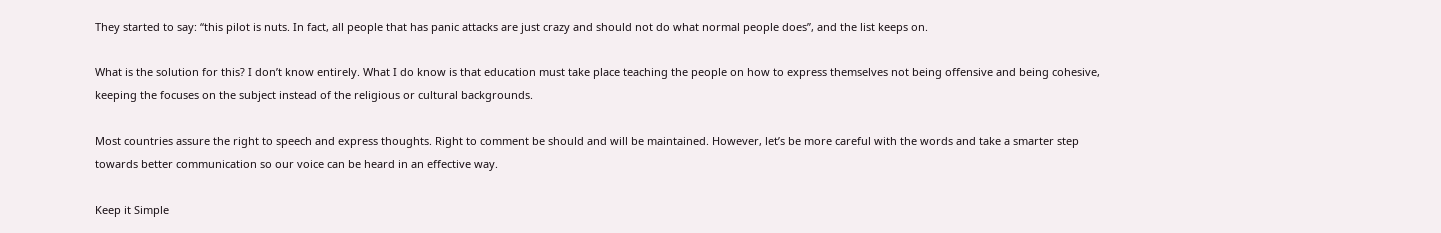They started to say: “this pilot is nuts. In fact, all people that has panic attacks are just crazy and should not do what normal people does”, and the list keeps on.

What is the solution for this? I don’t know entirely. What I do know is that education must take place teaching the people on how to express themselves not being offensive and being cohesive, keeping the focuses on the subject instead of the religious or cultural backgrounds.

Most countries assure the right to speech and express thoughts. Right to comment be should and will be maintained. However, let’s be more careful with the words and take a smarter step towards better communication so our voice can be heard in an effective way.

Keep it Simple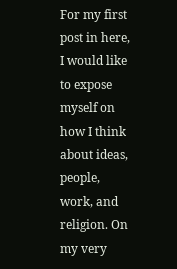For my first post in here, I would like to expose myself on how I think about ideas, people, work, and religion. On my very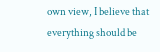own view, I believe that everything should be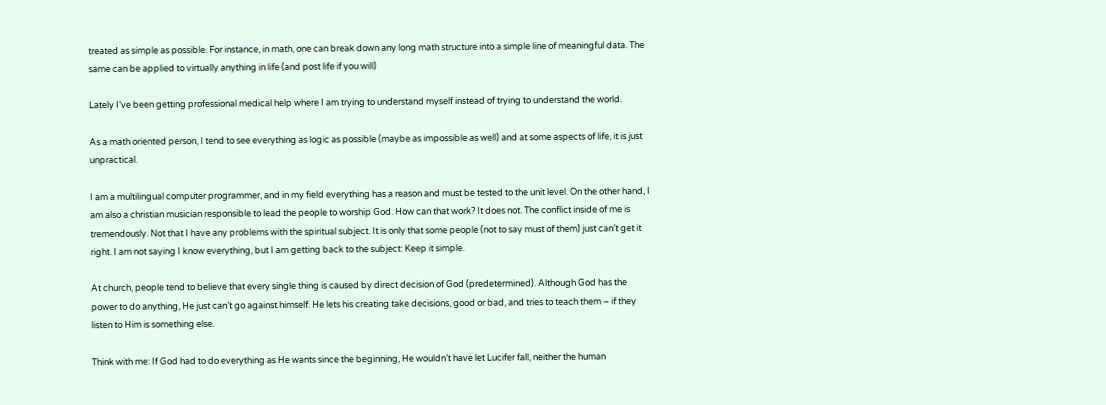treated as simple as possible. For instance, in math, one can break down any long math structure into a simple line of meaningful data. The same can be applied to virtually anything in life (and post life if you will)

Lately I’ve been getting professional medical help where I am trying to understand myself instead of trying to understand the world.

As a math oriented person, I tend to see everything as logic as possible (maybe as impossible as well) and at some aspects of life, it is just unpractical.

I am a multilingual computer programmer, and in my field everything has a reason and must be tested to the unit level. On the other hand, I am also a christian musician responsible to lead the people to worship God. How can that work? It does not. The conflict inside of me is tremendously. Not that I have any problems with the spiritual subject. It is only that some people (not to say must of them) just can’t get it right. I am not saying I know everything, but I am getting back to the subject: Keep it simple.

At church, people tend to believe that every single thing is caused by direct decision of God (predetermined). Although God has the power to do anything, He just can’t go against himself. He lets his creating take decisions, good or bad, and tries to teach them – if they listen to Him is something else.

Think with me: If God had to do everything as He wants since the beginning, He wouldn’t have let Lucifer fall, neither the human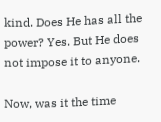kind. Does He has all the power? Yes. But He does not impose it to anyone.

Now, was it the time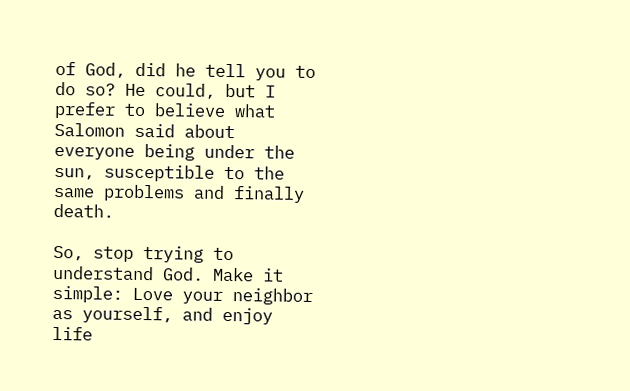of God, did he tell you to do so? He could, but I prefer to believe what Salomon said about everyone being under the sun, susceptible to the same problems and finally death.

So, stop trying to understand God. Make it simple: Love your neighbor as yourself, and enjoy life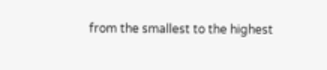from the smallest to the highest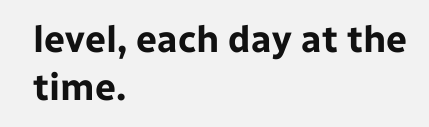level, each day at the time.